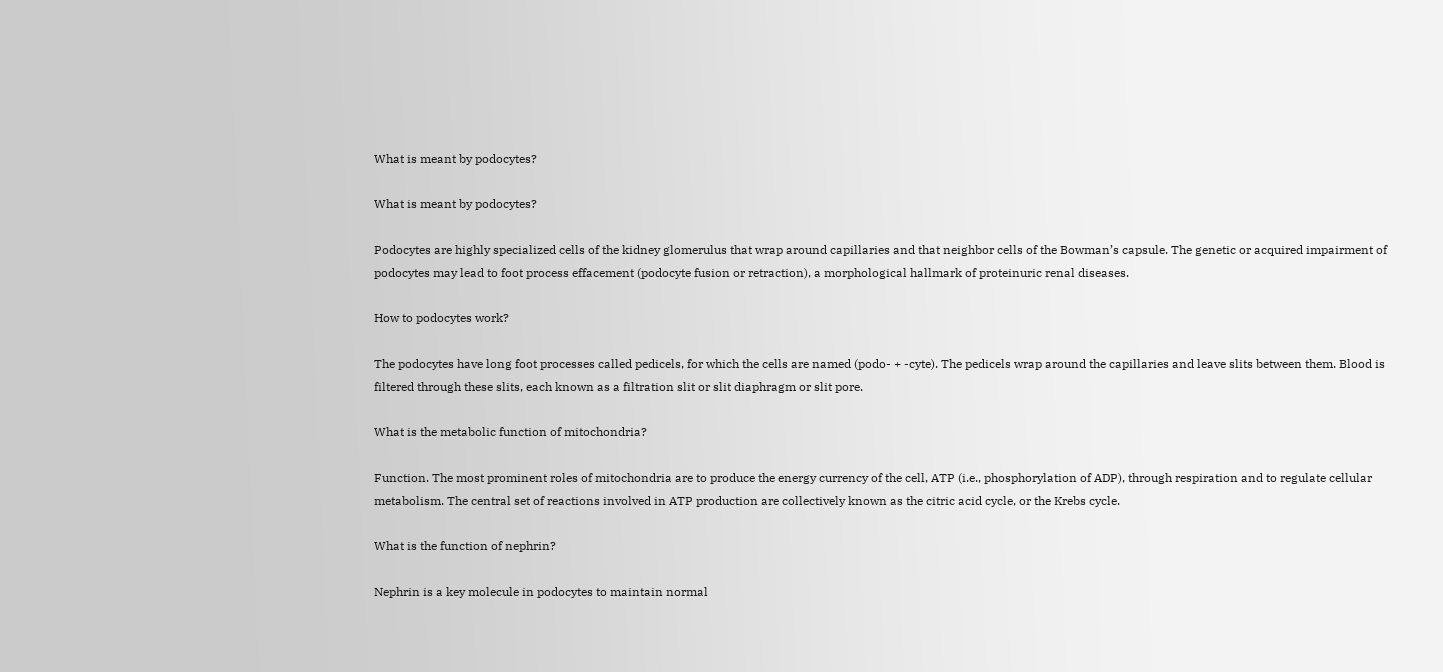What is meant by podocytes?

What is meant by podocytes?

Podocytes are highly specialized cells of the kidney glomerulus that wrap around capillaries and that neighbor cells of the Bowman’s capsule. The genetic or acquired impairment of podocytes may lead to foot process effacement (podocyte fusion or retraction), a morphological hallmark of proteinuric renal diseases.

How to podocytes work?

The podocytes have long foot processes called pedicels, for which the cells are named (podo- + -cyte). The pedicels wrap around the capillaries and leave slits between them. Blood is filtered through these slits, each known as a filtration slit or slit diaphragm or slit pore.

What is the metabolic function of mitochondria?

Function. The most prominent roles of mitochondria are to produce the energy currency of the cell, ATP (i.e., phosphorylation of ADP), through respiration and to regulate cellular metabolism. The central set of reactions involved in ATP production are collectively known as the citric acid cycle, or the Krebs cycle.

What is the function of nephrin?

Nephrin is a key molecule in podocytes to maintain normal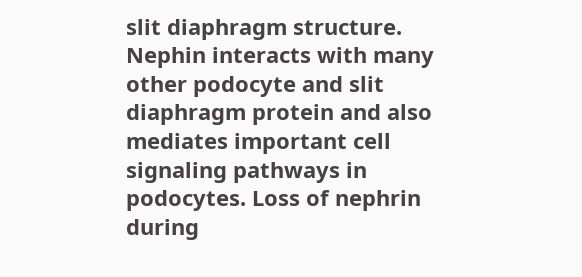slit diaphragm structure. Nephin interacts with many other podocyte and slit diaphragm protein and also mediates important cell signaling pathways in podocytes. Loss of nephrin during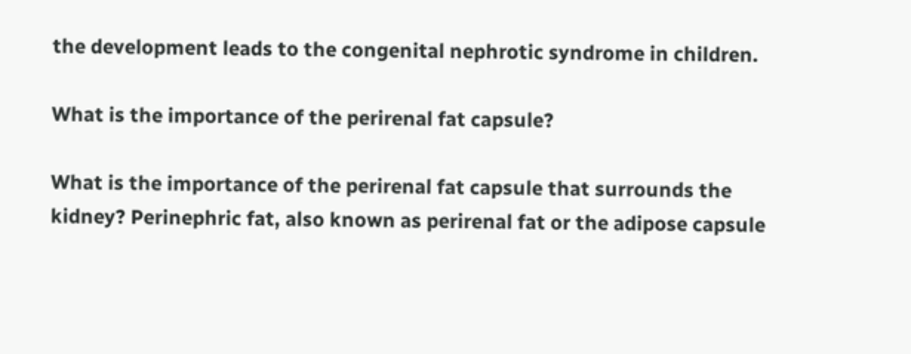the development leads to the congenital nephrotic syndrome in children.

What is the importance of the perirenal fat capsule?

What is the importance of the perirenal fat capsule that surrounds the kidney? Perinephric fat, also known as perirenal fat or the adipose capsule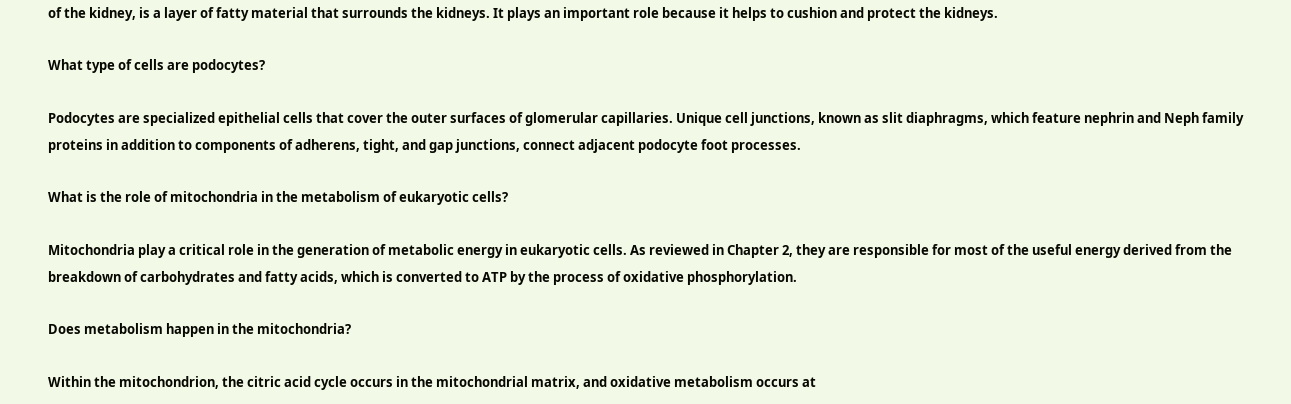of the kidney, is a layer of fatty material that surrounds the kidneys. It plays an important role because it helps to cushion and protect the kidneys.

What type of cells are podocytes?

Podocytes are specialized epithelial cells that cover the outer surfaces of glomerular capillaries. Unique cell junctions, known as slit diaphragms, which feature nephrin and Neph family proteins in addition to components of adherens, tight, and gap junctions, connect adjacent podocyte foot processes.

What is the role of mitochondria in the metabolism of eukaryotic cells?

Mitochondria play a critical role in the generation of metabolic energy in eukaryotic cells. As reviewed in Chapter 2, they are responsible for most of the useful energy derived from the breakdown of carbohydrates and fatty acids, which is converted to ATP by the process of oxidative phosphorylation.

Does metabolism happen in the mitochondria?

Within the mitochondrion, the citric acid cycle occurs in the mitochondrial matrix, and oxidative metabolism occurs at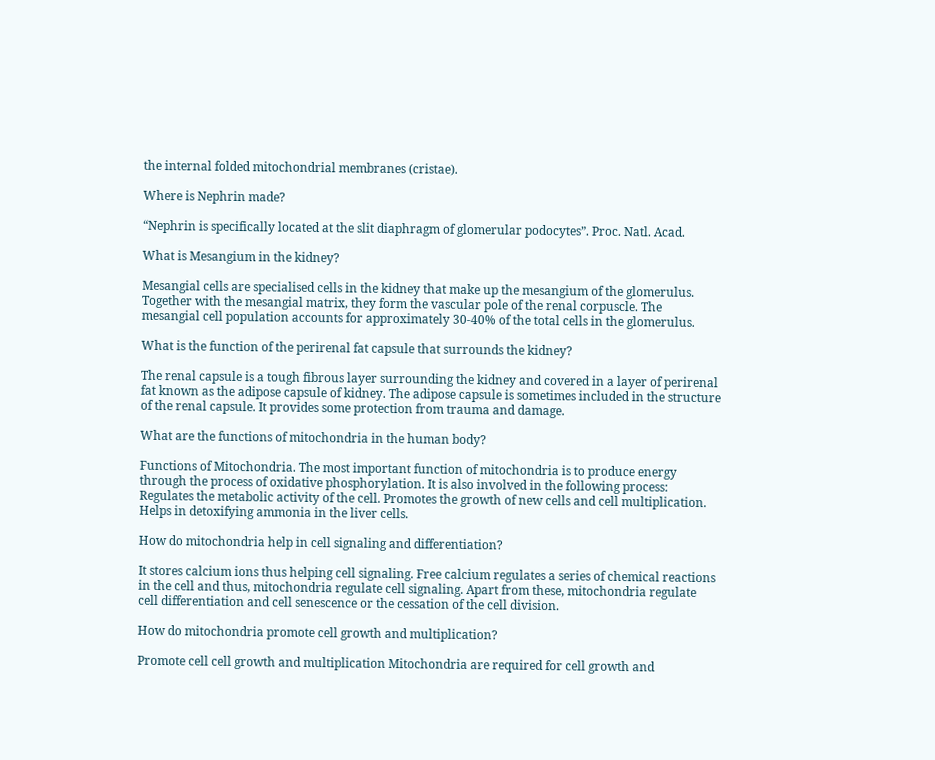the internal folded mitochondrial membranes (cristae).

Where is Nephrin made?

“Nephrin is specifically located at the slit diaphragm of glomerular podocytes”. Proc. Natl. Acad.

What is Mesangium in the kidney?

Mesangial cells are specialised cells in the kidney that make up the mesangium of the glomerulus. Together with the mesangial matrix, they form the vascular pole of the renal corpuscle. The mesangial cell population accounts for approximately 30-40% of the total cells in the glomerulus.

What is the function of the perirenal fat capsule that surrounds the kidney?

The renal capsule is a tough fibrous layer surrounding the kidney and covered in a layer of perirenal fat known as the adipose capsule of kidney. The adipose capsule is sometimes included in the structure of the renal capsule. It provides some protection from trauma and damage.

What are the functions of mitochondria in the human body?

Functions of Mitochondria. The most important function of mitochondria is to produce energy through the process of oxidative phosphorylation. It is also involved in the following process: Regulates the metabolic activity of the cell. Promotes the growth of new cells and cell multiplication. Helps in detoxifying ammonia in the liver cells.

How do mitochondria help in cell signaling and differentiation?

It stores calcium ions thus helping cell signaling. Free calcium regulates a series of chemical reactions in the cell and thus, mitochondria regulate cell signaling. Apart from these, mitochondria regulate cell differentiation and cell senescence or the cessation of the cell division.

How do mitochondria promote cell growth and multiplication?

Promote cell cell growth and multiplication Mitochondria are required for cell growth and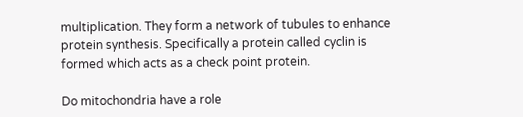multiplication. They form a network of tubules to enhance protein synthesis. Specifically a protein called cyclin is formed which acts as a check point protein.

Do mitochondria have a role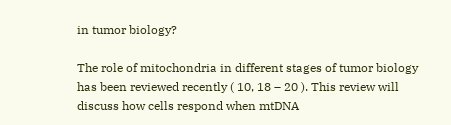in tumor biology?

The role of mitochondria in different stages of tumor biology has been reviewed recently ( 10, 18 – 20 ). This review will discuss how cells respond when mtDNA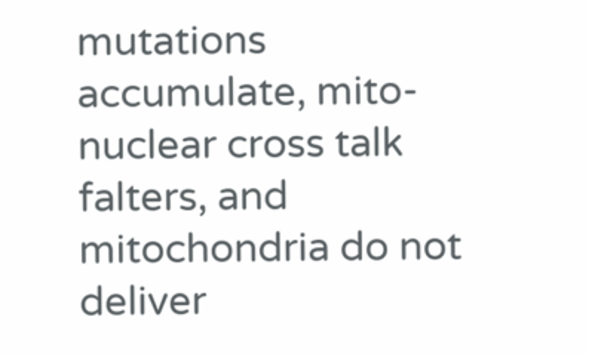mutations accumulate, mito-nuclear cross talk falters, and mitochondria do not deliver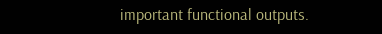important functional outputs.